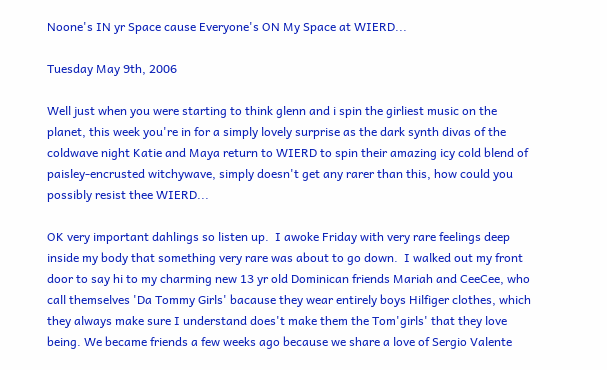Noone's IN yr Space cause Everyone's ON My Space at WIERD...

Tuesday May 9th, 2006

Well just when you were starting to think glenn and i spin the girliest music on the planet, this week you're in for a simply lovely surprise as the dark synth divas of the coldwave night Katie and Maya return to WIERD to spin their amazing icy cold blend of paisley-encrusted witchywave, simply doesn't get any rarer than this, how could you possibly resist thee WIERD...

OK very important dahlings so listen up.  I awoke Friday with very rare feelings deep inside my body that something very rare was about to go down.  I walked out my front door to say hi to my charming new 13 yr old Dominican friends Mariah and CeeCee, who call themselves 'Da Tommy Girls' bacause they wear entirely boys Hilfiger clothes, which they always make sure I understand does't make them the Tom'girls' that they love being. We became friends a few weeks ago because we share a love of Sergio Valente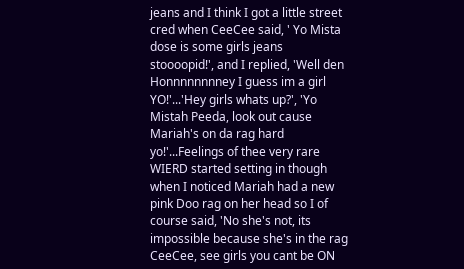jeans and I think I got a little street cred when CeeCee said, ' Yo Mista dose is some girls jeans stoooopid!', and I replied, 'Well den Honnnnnnnney I guess im a girl YO!'...'Hey girls whats up?', 'Yo Mistah Peeda, look out cause Mariah's on da rag hard yo!'...Feelings of thee very rare WIERD started setting in though when I noticed Mariah had a new pink Doo rag on her head so I of course said, 'No she's not, its impossible because she's in the rag CeeCee, see girls you cant be ON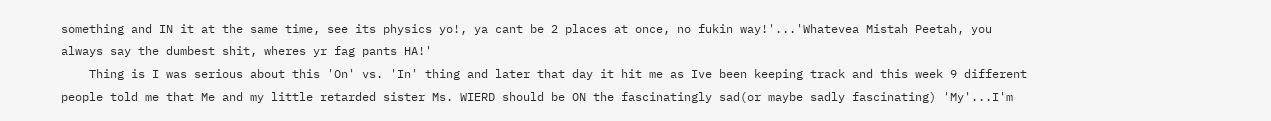something and IN it at the same time, see its physics yo!, ya cant be 2 places at once, no fukin way!'...'Whatevea Mistah Peetah, you always say the dumbest shit, wheres yr fag pants HA!'
    Thing is I was serious about this 'On' vs. 'In' thing and later that day it hit me as Ive been keeping track and this week 9 different people told me that Me and my little retarded sister Ms. WIERD should be ON the fascinatingly sad(or maybe sadly fascinating) 'My'...I'm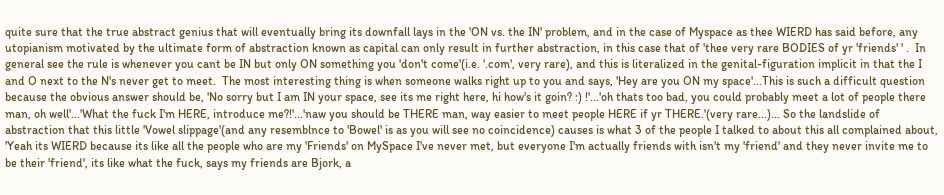quite sure that the true abstract genius that will eventually bring its downfall lays in the 'ON vs. the IN' problem, and in the case of Myspace as thee WIERD has said before, any utopianism motivated by the ultimate form of abstraction known as capital can only result in further abstraction, in this case that of 'thee very rare BODIES of yr 'friends' ' .  In general see the rule is whenever you cant be IN but only ON something you 'don't come'(i.e. '.com', very rare), and this is literalized in the genital-figuration implicit in that the I and O next to the N's never get to meet.  The most interesting thing is when someone walks right up to you and says, 'Hey are you ON my space'...This is such a difficult question because the obvious answer should be, 'No sorry but I am IN your space, see its me right here, hi how's it goin? :) !'...'oh thats too bad, you could probably meet a lot of people there man, oh well'...'What the fuck I'm HERE, introduce me?!'...'naw you should be THERE man, way easier to meet people HERE if yr THERE.'(very rare...)... So the landslide of abstraction that this little 'Vowel slippage'(and any resemblnce to 'Bowel' is as you will see no coincidence) causes is what 3 of the people I talked to about this all complained about, 'Yeah its WIERD because its like all the people who are my 'Friends' on MySpace I've never met, but everyone I'm actually friends with isn't my 'friend' and they never invite me to be their 'friend', its like what the fuck, says my friends are Bjork, a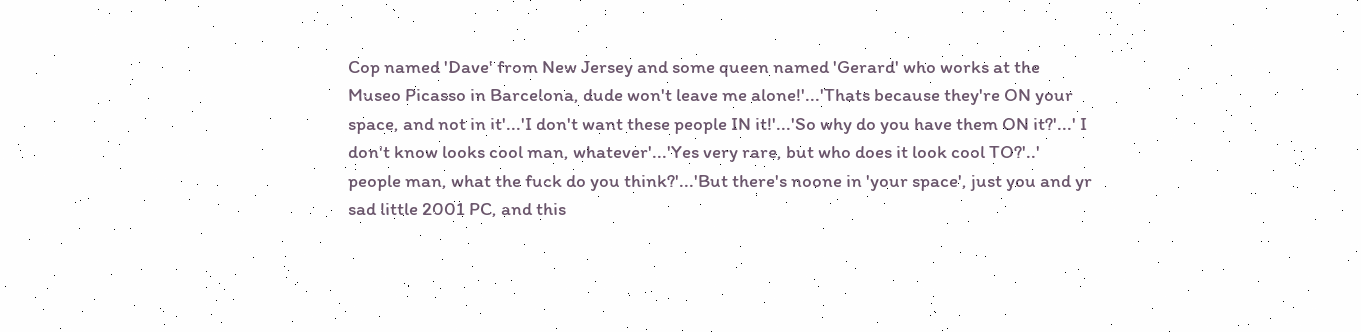Cop named 'Dave' from New Jersey and some queen named 'Gerard' who works at the Museo Picasso in Barcelona, dude won't leave me alone!'...'Thats because they're ON your space, and not in it'...'I don't want these people IN it!'...'So why do you have them ON it?'...' I don't know looks cool man, whatever'...'Yes very rare, but who does it look cool TO?'..' people man, what the fuck do you think?'...'But there's noone in 'your space', just you and yr sad little 2001 PC, and this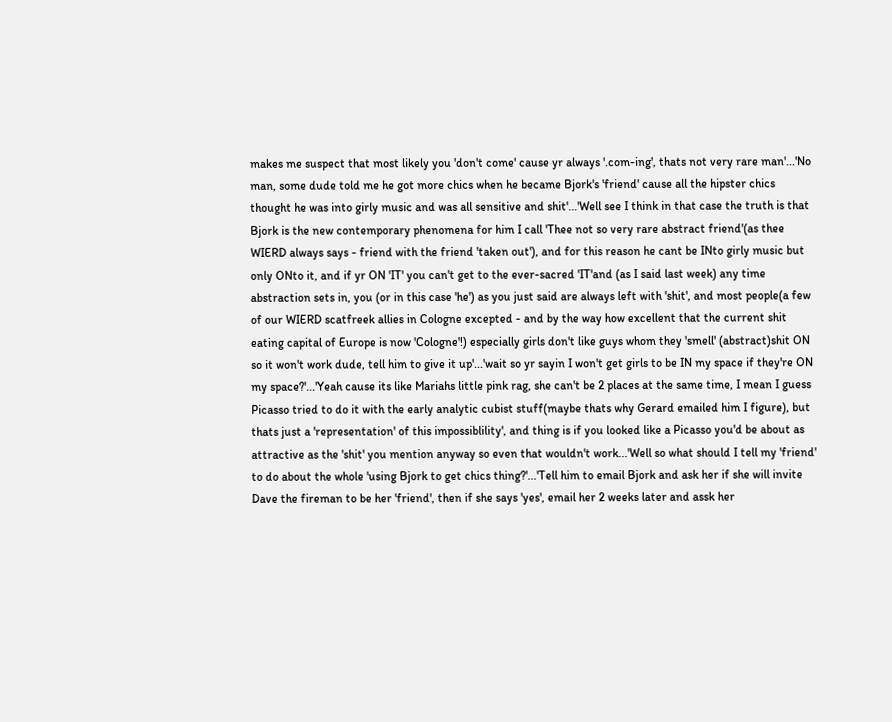makes me suspect that most likely you 'don't come' cause yr always '.com-ing', thats not very rare man'...'No man, some dude told me he got more chics when he became Bjork's 'friend' cause all the hipster chics thought he was into girly music and was all sensitive and shit'...'Well see I think in that case the truth is that Bjork is the new contemporary phenomena for him I call 'Thee not so very rare abstract friend'(as thee WIERD always says - friend with the friend 'taken out'), and for this reason he cant be INto girly music but only ONto it, and if yr ON 'IT' you can't get to the ever-sacred 'IT'and (as I said last week) any time abstraction sets in, you (or in this case 'he') as you just said are always left with 'shit', and most people(a few of our WIERD scatfreek allies in Cologne excepted - and by the way how excellent that the current shit eating capital of Europe is now 'Cologne'!) especially girls don't like guys whom they 'smell' (abstract)shit ON so it won't work dude, tell him to give it up'...'wait so yr sayin I won't get girls to be IN my space if they're ON my space?'...'Yeah cause its like Mariahs little pink rag, she can't be 2 places at the same time, I mean I guess Picasso tried to do it with the early analytic cubist stuff(maybe thats why Gerard emailed him I figure), but thats just a 'representation' of this impossiblility', and thing is if you looked like a Picasso you'd be about as attractive as the 'shit' you mention anyway so even that wouldn't work...'Well so what should I tell my 'friend' to do about the whole 'using Bjork to get chics thing?'...'Tell him to email Bjork and ask her if she will invite Dave the fireman to be her 'friend', then if she says 'yes', email her 2 weeks later and assk her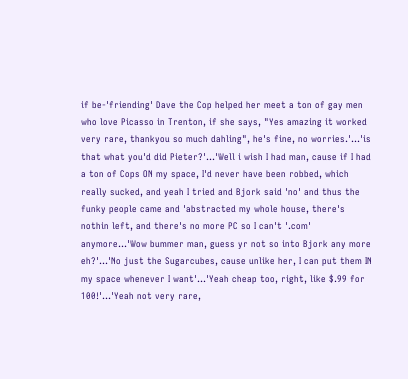if be-'friending' Dave the Cop helped her meet a ton of gay men who love Picasso in Trenton, if she says, "Yes amazing it worked very rare, thankyou so much dahling", he's fine, no worries.'...'is that what you'd did Pieter?'...'Well i wish I had man, cause if I had a ton of Cops ON my space, I'd never have been robbed, which really sucked, and yeah I tried and Bjork said 'no' and thus the funky people came and 'abstracted my whole house, there's nothin left, and there's no more PC so I can't '.com' anymore...'Wow bummer man, guess yr not so into Bjork any more eh?'...'No just the Sugarcubes, cause unlike her, I can put them IN my space whenever I want'...'Yeah cheap too, right, like $.99 for 100!'...'Yeah not very rare,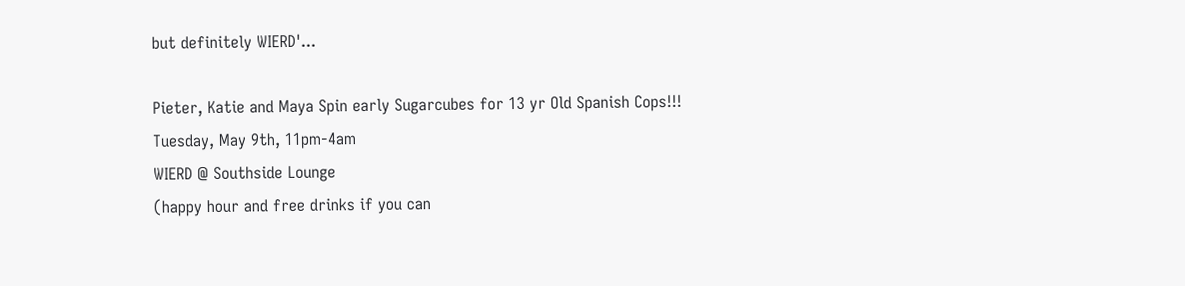but definitely WIERD'...

Pieter, Katie and Maya Spin early Sugarcubes for 13 yr Old Spanish Cops!!!
Tuesday, May 9th, 11pm-4am
WIERD @ Southside Lounge
(happy hour and free drinks if you can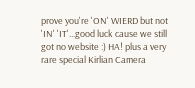prove you're 'ON' WIERD but not 'IN' 'IT'...good luck cause we still got no website :) HA! plus a very rare special Kirlian Camera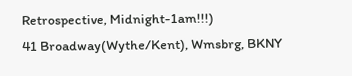Retrospective, Midnight-1am!!!)
41 Broadway(Wythe/Kent), Wmsbrg, BKNY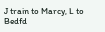J train to Marcy, L to Bedfd